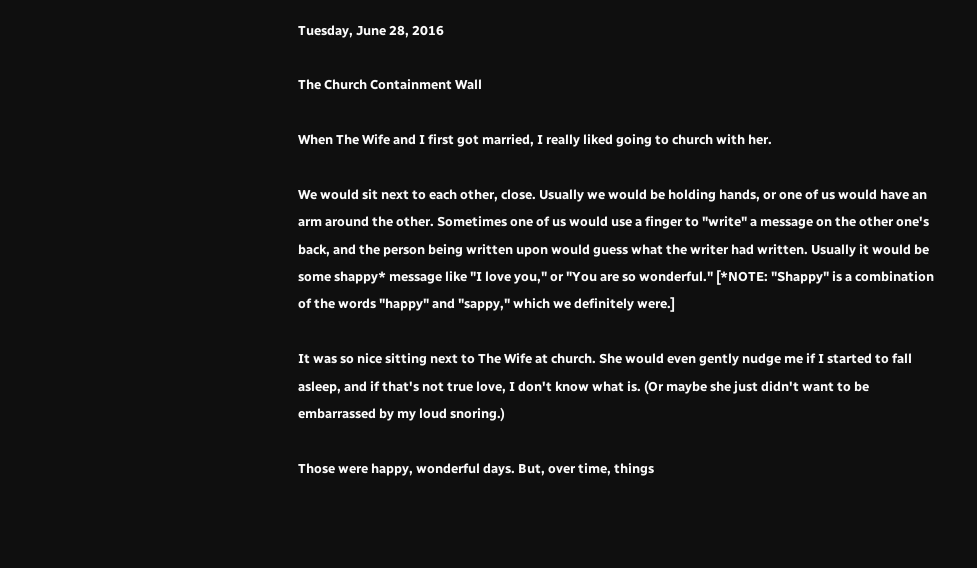Tuesday, June 28, 2016

The Church Containment Wall

When The Wife and I first got married, I really liked going to church with her.

We would sit next to each other, close. Usually we would be holding hands, or one of us would have an arm around the other. Sometimes one of us would use a finger to "write" a message on the other one's back, and the person being written upon would guess what the writer had written. Usually it would be some shappy* message like "I love you," or "You are so wonderful." [*NOTE: "Shappy" is a combination of the words "happy" and "sappy," which we definitely were.]

It was so nice sitting next to The Wife at church. She would even gently nudge me if I started to fall asleep, and if that's not true love, I don't know what is. (Or maybe she just didn't want to be embarrassed by my loud snoring.)

Those were happy, wonderful days. But, over time, things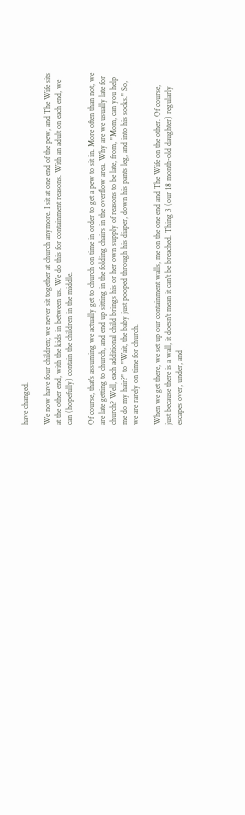have changed.

We now have four children; we never sit together at church anymore. I sit at one end of the pew, and The Wife sits at the other end, with the kids in between us. We do this for containment reasons. With an adult on each end, we can (hopefully) contain the children in the middle.

Of course, that's assuming we actually get to church on time in order to get a pew to sit in. More often than not, we are late getting to church, and end up sitting in the folding chairs in the overflow area. Why are we usually late for church? Well, each additional child brings his or her own supply of reasons to be late, from, "Mom, can you help me do my hair?" to "Wait, the baby just pooped through his diaper, down his pants leg, and into his socks." So, we are rarely on time for church.

When we get there, we set up our containment walls, me on the one end and The Wife on the other. Of course, just because there is a wall, it doesn't mean it can't be breached. Thing 3 (our 18 month-old daughter) regularly escapes over, under, and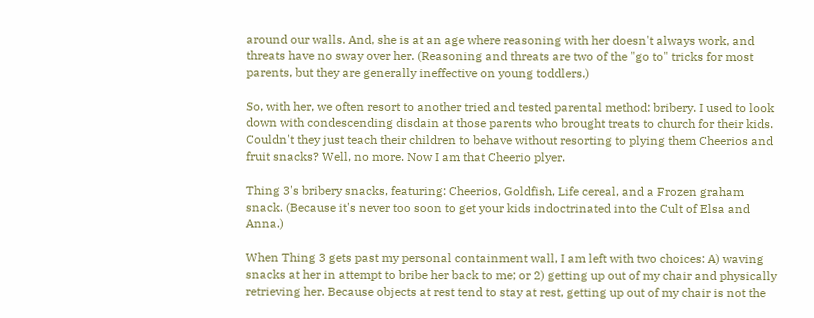around our walls. And, she is at an age where reasoning with her doesn't always work, and threats have no sway over her. (Reasoning and threats are two of the "go to" tricks for most parents, but they are generally ineffective on young toddlers.)

So, with her, we often resort to another tried and tested parental method: bribery. I used to look down with condescending disdain at those parents who brought treats to church for their kids. Couldn't they just teach their children to behave without resorting to plying them Cheerios and fruit snacks? Well, no more. Now I am that Cheerio plyer.

Thing 3's bribery snacks, featuring: Cheerios, Goldfish, Life cereal, and a Frozen graham snack. (Because it's never too soon to get your kids indoctrinated into the Cult of Elsa and Anna.)

When Thing 3 gets past my personal containment wall, I am left with two choices: A) waving snacks at her in attempt to bribe her back to me; or 2) getting up out of my chair and physically retrieving her. Because objects at rest tend to stay at rest, getting up out of my chair is not the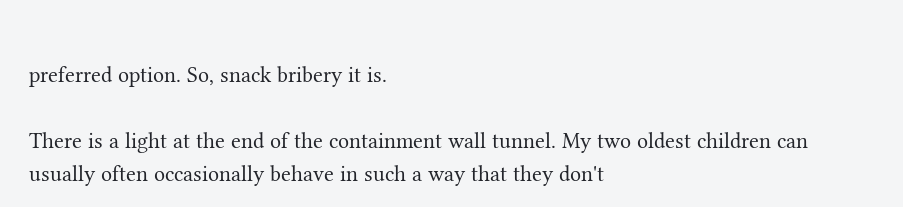preferred option. So, snack bribery it is.

There is a light at the end of the containment wall tunnel. My two oldest children can usually often occasionally behave in such a way that they don't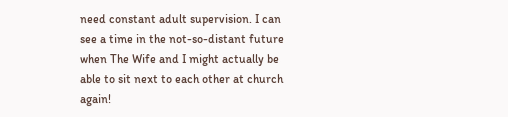need constant adult supervision. I can see a time in the not-so-distant future when The Wife and I might actually be able to sit next to each other at church again!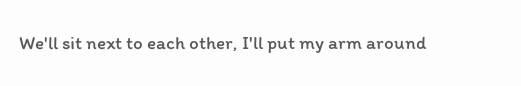We'll sit next to each other, I'll put my arm around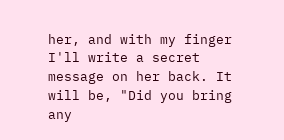her, and with my finger I'll write a secret message on her back. It will be, "Did you bring any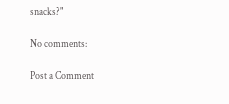snacks?"

No comments:

Post a Comment